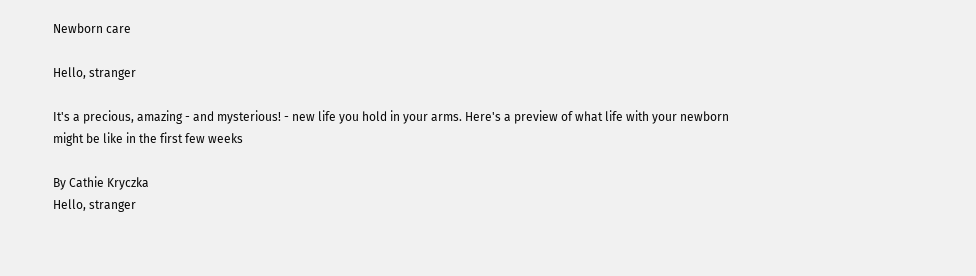Newborn care

Hello, stranger

It's a precious, amazing - and mysterious! - new life you hold in your arms. Here's a preview of what life with your newborn might be like in the first few weeks

By Cathie Kryczka
Hello, stranger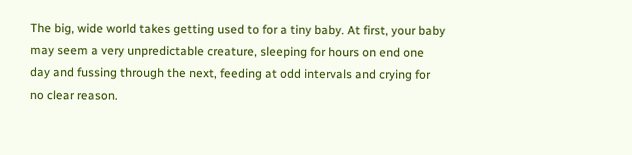The big, wide world takes getting used to for a tiny baby. At first, your baby may seem a very unpredictable creature, sleeping for hours on end one day and fussing through the next, feeding at odd intervals and crying for no clear reason.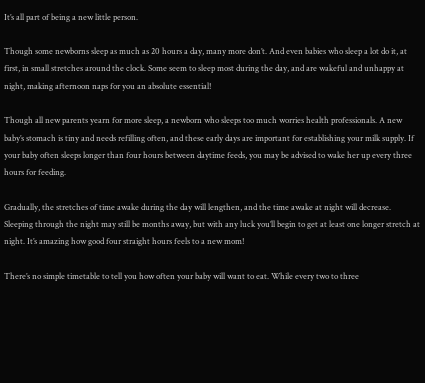It’s all part of being a new little person.

Though some newborns sleep as much as 20 hours a day, many more don’t. And even babies who sleep a lot do it, at first, in small stretches around the clock. Some seem to sleep most during the day, and are wakeful and unhappy at night, making afternoon naps for you an absolute essential!

Though all new parents yearn for more sleep, a newborn who sleeps too much worries health professionals. A new baby’s stomach is tiny and needs refilling often, and these early days are important for establishing your milk supply. If your baby often sleeps longer than four hours between daytime feeds, you may be advised to wake her up every three hours for feeding.

Gradually, the stretches of time awake during the day will lengthen, and the time awake at night will decrease. Sleeping through the night may still be months away, but with any luck you’ll begin to get at least one longer stretch at night. It’s amazing how good four straight hours feels to a new mom!

There’s no simple timetable to tell you how often your baby will want to eat. While every two to three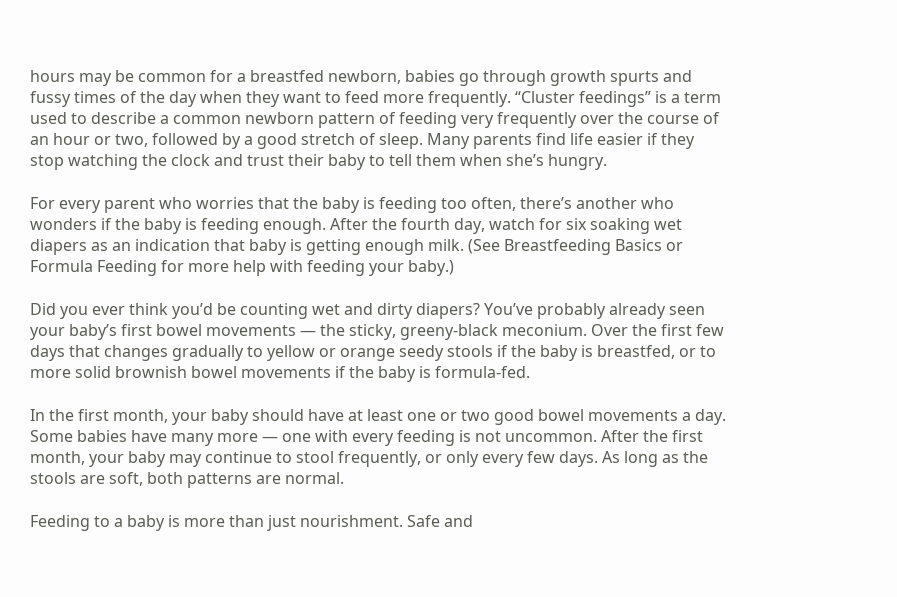hours may be common for a breastfed newborn, babies go through growth spurts and fussy times of the day when they want to feed more frequently. “Cluster feedings” is a term used to describe a common newborn pattern of feeding very frequently over the course of an hour or two, followed by a good stretch of sleep. Many parents find life easier if they stop watching the clock and trust their baby to tell them when she’s hungry.

For every parent who worries that the baby is feeding too often, there’s another who wonders if the baby is feeding enough. After the fourth day, watch for six soaking wet diapers as an indication that baby is getting enough milk. (See Breastfeeding Basics or Formula Feeding for more help with feeding your baby.)

Did you ever think you’d be counting wet and dirty diapers? You’ve probably already seen your baby’s first bowel movements — the sticky, greeny-black meconium. Over the first few days that changes gradually to yellow or orange seedy stools if the baby is breastfed, or to more solid brownish bowel movements if the baby is formula-fed.

In the first month, your baby should have at least one or two good bowel movements a day. Some babies have many more — one with every feeding is not uncommon. After the first month, your baby may continue to stool frequently, or only every few days. As long as the stools are soft, both patterns are normal.

Feeding to a baby is more than just nourishment. Safe and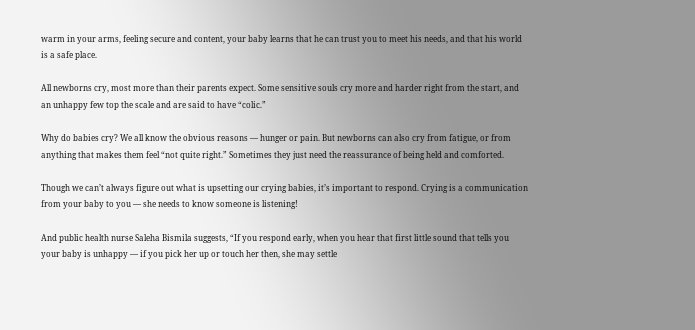warm in your arms, feeling secure and content, your baby learns that he can trust you to meet his needs, and that his world is a safe place.

All newborns cry, most more than their parents expect. Some sensitive souls cry more and harder right from the start, and an unhappy few top the scale and are said to have “colic.”

Why do babies cry? We all know the obvious reasons — hunger or pain. But newborns can also cry from fatigue, or from anything that makes them feel “not quite right.” Sometimes they just need the reassurance of being held and comforted.

Though we can’t always figure out what is upsetting our crying babies, it’s important to respond. Crying is a communication from your baby to you — she needs to know someone is listening!

And public health nurse Saleha Bismila suggests, “If you respond early, when you hear that first little sound that tells you your baby is unhappy — if you pick her up or touch her then, she may settle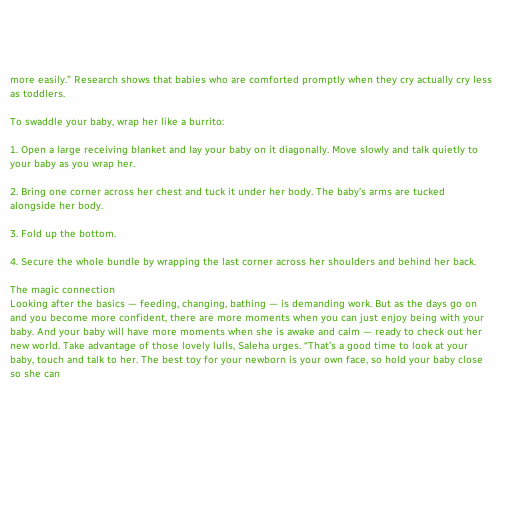more easily.” Research shows that babies who are comforted promptly when they cry actually cry less as toddlers.

To swaddle your baby, wrap her like a burrito:

1. Open a large receiving blanket and lay your baby on it diagonally. Move slowly and talk quietly to your baby as you wrap her.

2. Bring one corner across her chest and tuck it under her body. The baby’s arms are tucked alongside her body.

3. Fold up the bottom.

4. Secure the whole bundle by wrapping the last corner across her shoulders and behind her back.

The magic connection
Looking after the basics — feeding, changing, bathing — is demanding work. But as the days go on and you become more confident, there are more moments when you can just enjoy being with your baby. And your baby will have more moments when she is awake and calm — ready to check out her new world. Take advantage of those lovely lulls, Saleha urges. “That’s a good time to look at your baby, touch and talk to her. The best toy for your newborn is your own face, so hold your baby close so she can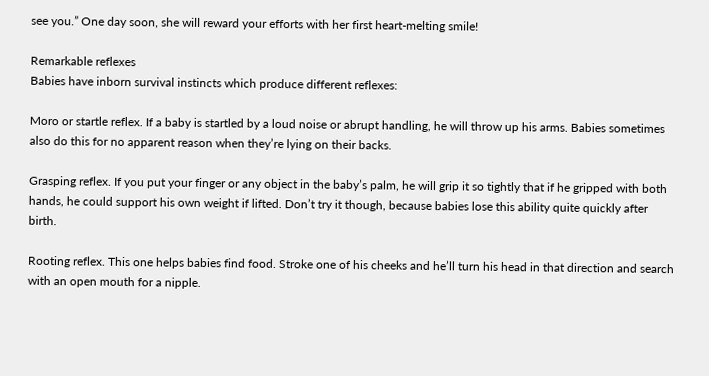see you.” One day soon, she will reward your efforts with her first heart-melting smile!

Remarkable reflexes
Babies have inborn survival instincts which produce different reflexes:

Moro or startle reflex. If a baby is startled by a loud noise or abrupt handling, he will throw up his arms. Babies sometimes also do this for no apparent reason when they’re lying on their backs.

Grasping reflex. If you put your finger or any object in the baby’s palm, he will grip it so tightly that if he gripped with both hands, he could support his own weight if lifted. Don’t try it though, because babies lose this ability quite quickly after birth.

Rooting reflex. This one helps babies find food. Stroke one of his cheeks and he’ll turn his head in that direction and search with an open mouth for a nipple.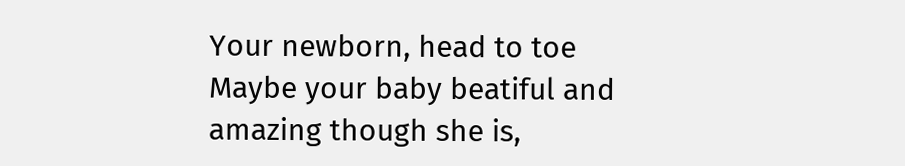Your newborn, head to toe
Maybe your baby beatiful and amazing though she is,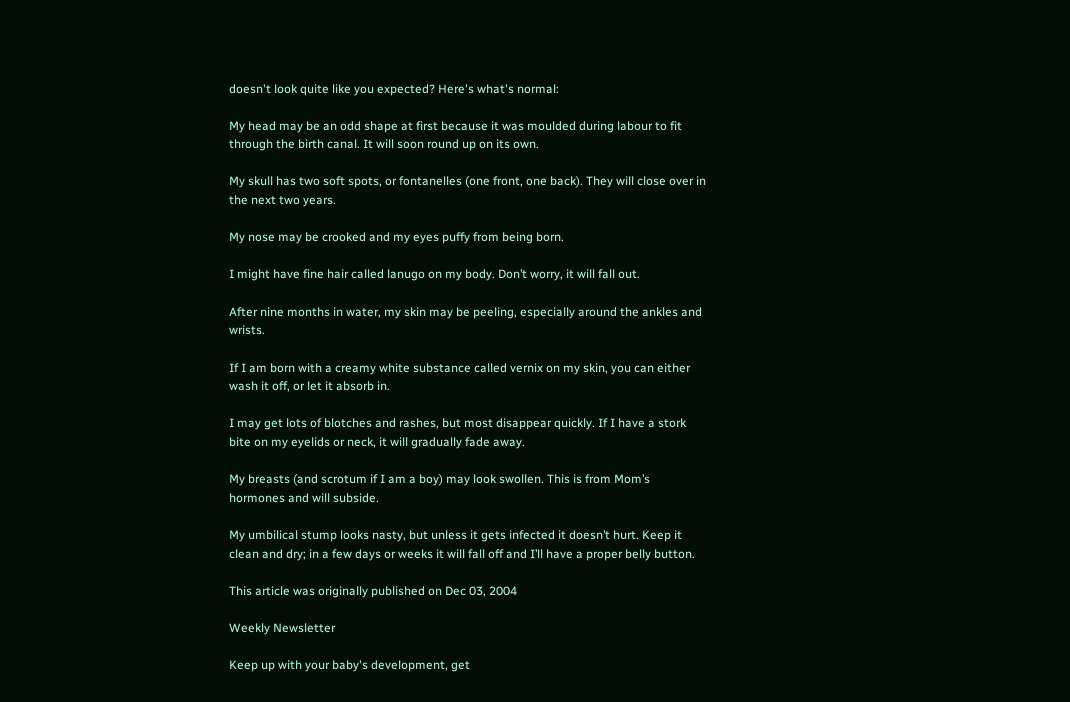doesn't look quite like you expected? Here's what's normal:

My head may be an odd shape at first because it was moulded during labour to fit through the birth canal. It will soon round up on its own.

My skull has two soft spots, or fontanelles (one front, one back). They will close over in the next two years.

My nose may be crooked and my eyes puffy from being born.

I might have fine hair called lanugo on my body. Don’t worry, it will fall out.

After nine months in water, my skin may be peeling, especially around the ankles and wrists.

If I am born with a creamy white substance called vernix on my skin, you can either wash it off, or let it absorb in.

I may get lots of blotches and rashes, but most disappear quickly. If I have a stork bite on my eyelids or neck, it will gradually fade away.

My breasts (and scrotum if I am a boy) may look swollen. This is from Mom’s hormones and will subside.

My umbilical stump looks nasty, but unless it gets infected it doesn’t hurt. Keep it clean and dry; in a few days or weeks it will fall off and I’ll have a proper belly button.

This article was originally published on Dec 03, 2004

Weekly Newsletter

Keep up with your baby's development, get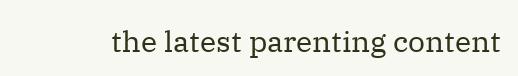the latest parenting content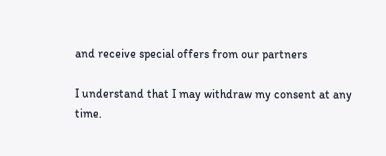and receive special offers from our partners

I understand that I may withdraw my consent at any time.